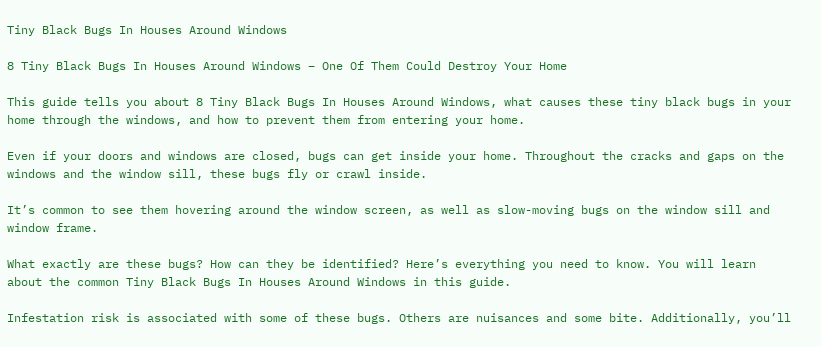Tiny Black Bugs In Houses Around Windows

8 Tiny Black Bugs In Houses Around Windows – One Of Them Could Destroy Your Home

This guide tells you about 8 Tiny Black Bugs In Houses Around Windows, what causes these tiny black bugs in your home through the windows, and how to prevent them from entering your home.

Even if your doors and windows are closed, bugs can get inside your home. Throughout the cracks and gaps on the windows and the window sill, these bugs fly or crawl inside.

It’s common to see them hovering around the window screen, as well as slow-moving bugs on the window sill and window frame.

What exactly are these bugs? How can they be identified? Here’s everything you need to know. You will learn about the common Tiny Black Bugs In Houses Around Windows in this guide.

Infestation risk is associated with some of these bugs. Others are nuisances and some bite. Additionally, you’ll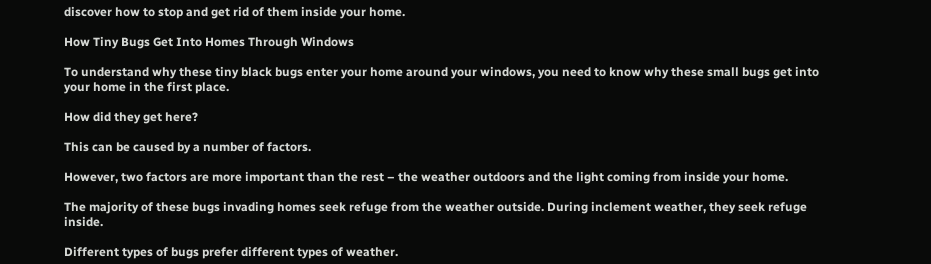discover how to stop and get rid of them inside your home.

How Tiny Bugs Get Into Homes Through Windows

To understand why these tiny black bugs enter your home around your windows, you need to know why these small bugs get into your home in the first place.

How did they get here?

This can be caused by a number of factors.

However, two factors are more important than the rest – the weather outdoors and the light coming from inside your home.

The majority of these bugs invading homes seek refuge from the weather outside. During inclement weather, they seek refuge inside.

Different types of bugs prefer different types of weather.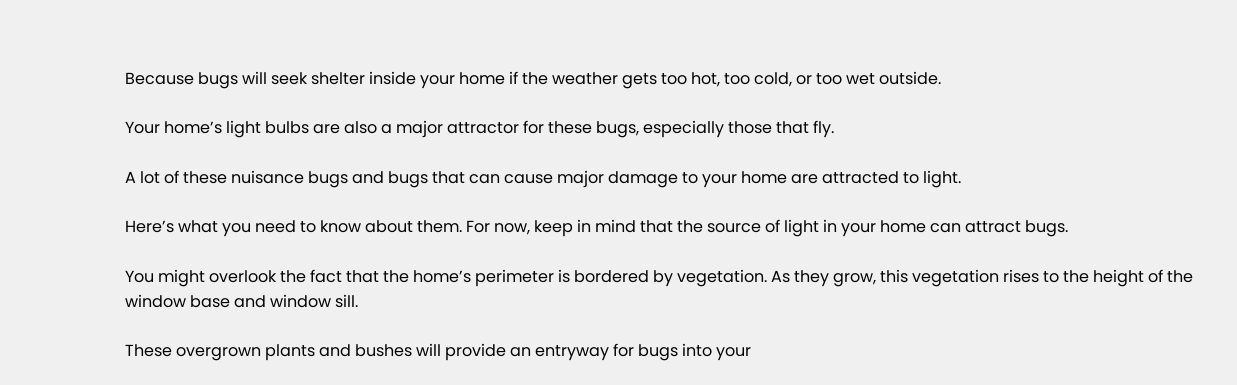Because bugs will seek shelter inside your home if the weather gets too hot, too cold, or too wet outside.

Your home’s light bulbs are also a major attractor for these bugs, especially those that fly.

A lot of these nuisance bugs and bugs that can cause major damage to your home are attracted to light.

Here’s what you need to know about them. For now, keep in mind that the source of light in your home can attract bugs.

You might overlook the fact that the home’s perimeter is bordered by vegetation. As they grow, this vegetation rises to the height of the window base and window sill.

These overgrown plants and bushes will provide an entryway for bugs into your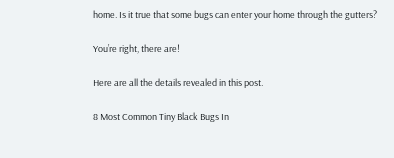home. Is it true that some bugs can enter your home through the gutters?

You’re right, there are!

Here are all the details revealed in this post.

8 Most Common Tiny Black Bugs In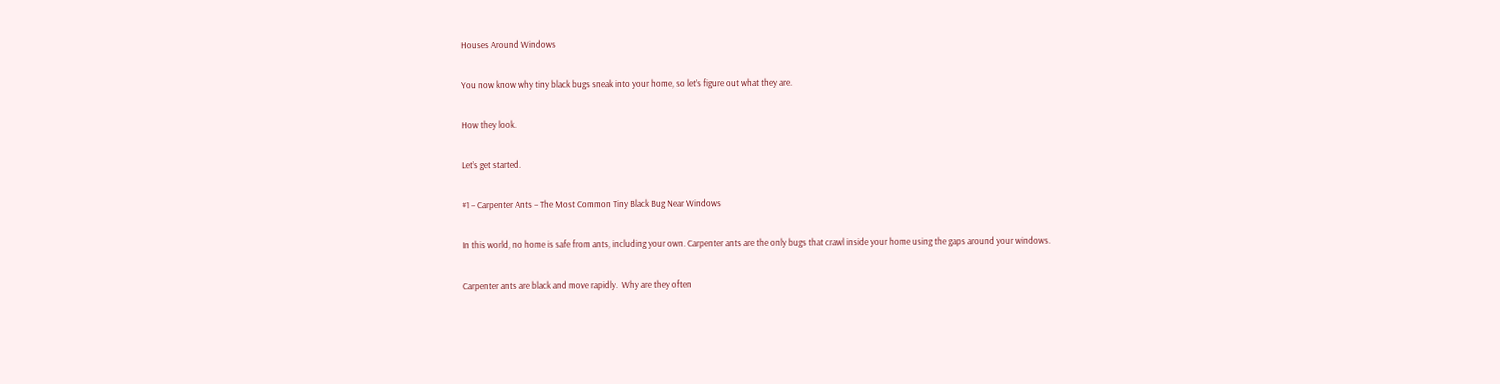Houses Around Windows

You now know why tiny black bugs sneak into your home, so let’s figure out what they are.

How they look.

Let’s get started.

#1 – Carpenter Ants – The Most Common Tiny Black Bug Near Windows

In this world, no home is safe from ants, including your own. Carpenter ants are the only bugs that crawl inside your home using the gaps around your windows.

Carpenter ants are black and move rapidly.  Why are they often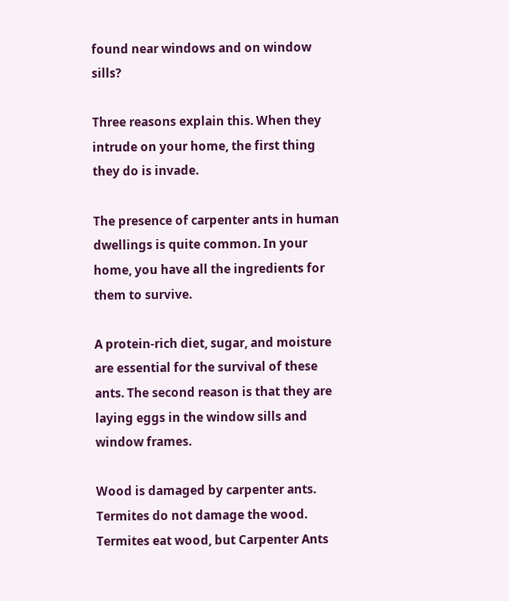found near windows and on window sills?

Three reasons explain this. When they intrude on your home, the first thing they do is invade.

The presence of carpenter ants in human dwellings is quite common. In your home, you have all the ingredients for them to survive.

A protein-rich diet, sugar, and moisture are essential for the survival of these ants. The second reason is that they are laying eggs in the window sills and window frames.

Wood is damaged by carpenter ants. Termites do not damage the wood. Termites eat wood, but Carpenter Ants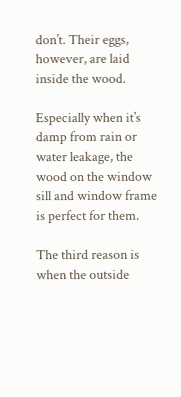don’t. Their eggs, however, are laid inside the wood.

Especially when it’s damp from rain or water leakage, the wood on the window sill and window frame is perfect for them.

The third reason is when the outside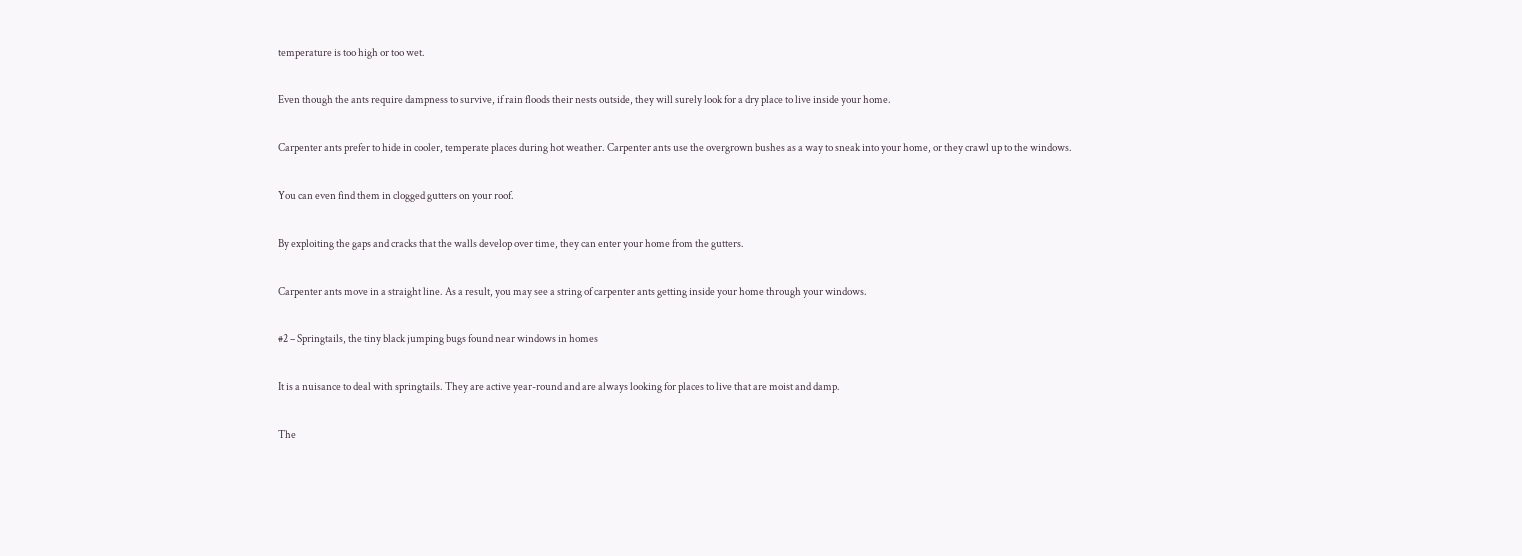temperature is too high or too wet.

Even though the ants require dampness to survive, if rain floods their nests outside, they will surely look for a dry place to live inside your home.

Carpenter ants prefer to hide in cooler, temperate places during hot weather. Carpenter ants use the overgrown bushes as a way to sneak into your home, or they crawl up to the windows.

You can even find them in clogged gutters on your roof.

By exploiting the gaps and cracks that the walls develop over time, they can enter your home from the gutters.

Carpenter ants move in a straight line. As a result, you may see a string of carpenter ants getting inside your home through your windows.

#2 – Springtails, the tiny black jumping bugs found near windows in homes

It is a nuisance to deal with springtails. They are active year-round and are always looking for places to live that are moist and damp.

The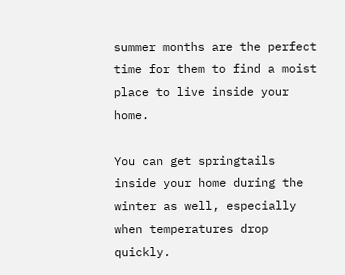summer months are the perfect time for them to find a moist place to live inside your home.

You can get springtails inside your home during the winter as well, especially when temperatures drop quickly.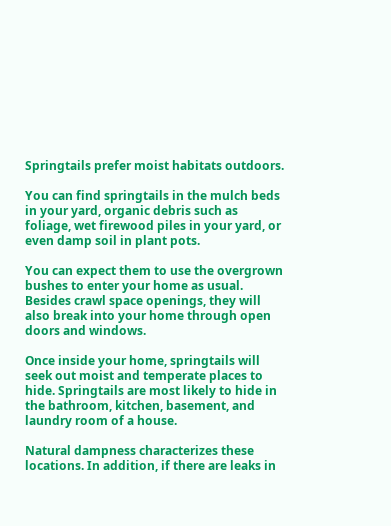Springtails prefer moist habitats outdoors.

You can find springtails in the mulch beds in your yard, organic debris such as foliage, wet firewood piles in your yard, or even damp soil in plant pots.

You can expect them to use the overgrown bushes to enter your home as usual. Besides crawl space openings, they will also break into your home through open doors and windows.

Once inside your home, springtails will seek out moist and temperate places to hide. Springtails are most likely to hide in the bathroom, kitchen, basement, and laundry room of a house.

Natural dampness characterizes these locations. In addition, if there are leaks in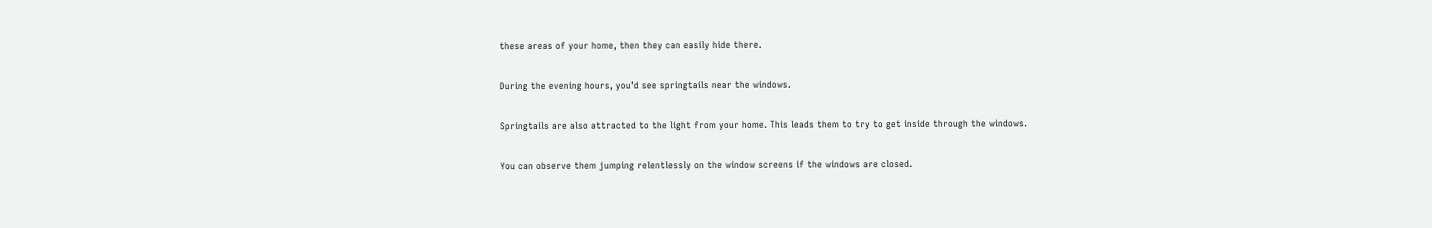these areas of your home, then they can easily hide there.

During the evening hours, you’d see springtails near the windows.

Springtails are also attracted to the light from your home. This leads them to try to get inside through the windows.

You can observe them jumping relentlessly on the window screens if the windows are closed.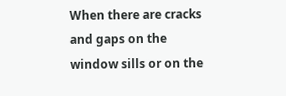When there are cracks and gaps on the window sills or on the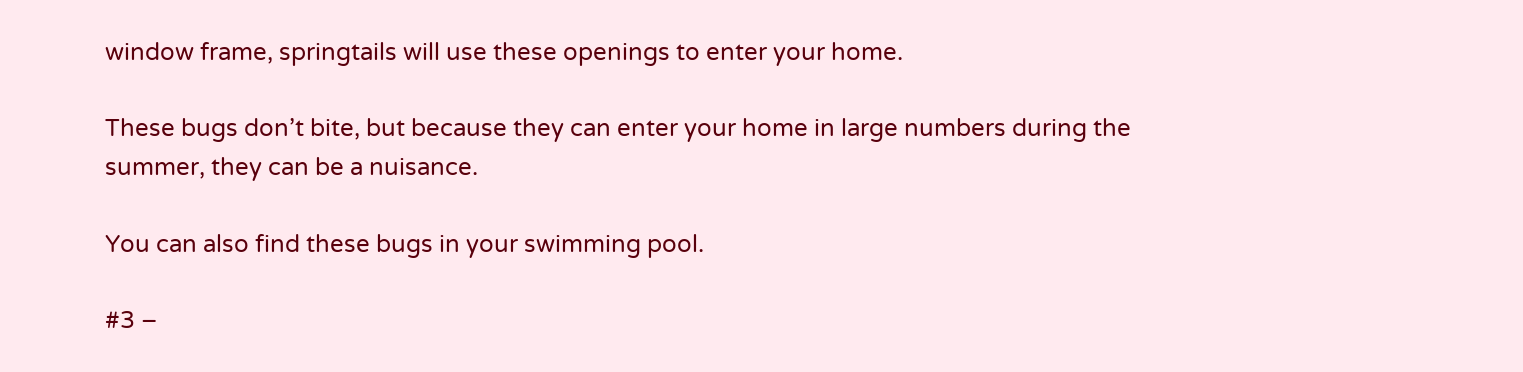window frame, springtails will use these openings to enter your home.

These bugs don’t bite, but because they can enter your home in large numbers during the summer, they can be a nuisance.

You can also find these bugs in your swimming pool.

#3 –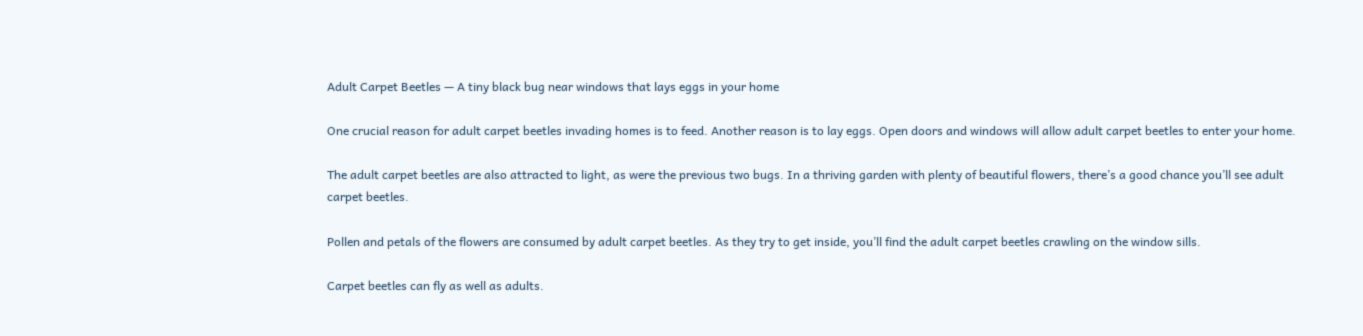Adult Carpet Beetles — A tiny black bug near windows that lays eggs in your home

One crucial reason for adult carpet beetles invading homes is to feed. Another reason is to lay eggs. Open doors and windows will allow adult carpet beetles to enter your home.

The adult carpet beetles are also attracted to light, as were the previous two bugs. In a thriving garden with plenty of beautiful flowers, there’s a good chance you’ll see adult carpet beetles.

Pollen and petals of the flowers are consumed by adult carpet beetles. As they try to get inside, you’ll find the adult carpet beetles crawling on the window sills.

Carpet beetles can fly as well as adults.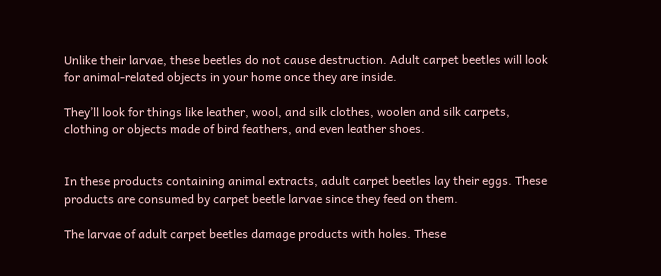Unlike their larvae, these beetles do not cause destruction. Adult carpet beetles will look for animal-related objects in your home once they are inside.

They’ll look for things like leather, wool, and silk clothes, woolen and silk carpets, clothing or objects made of bird feathers, and even leather shoes.


In these products containing animal extracts, adult carpet beetles lay their eggs. These products are consumed by carpet beetle larvae since they feed on them.

The larvae of adult carpet beetles damage products with holes. These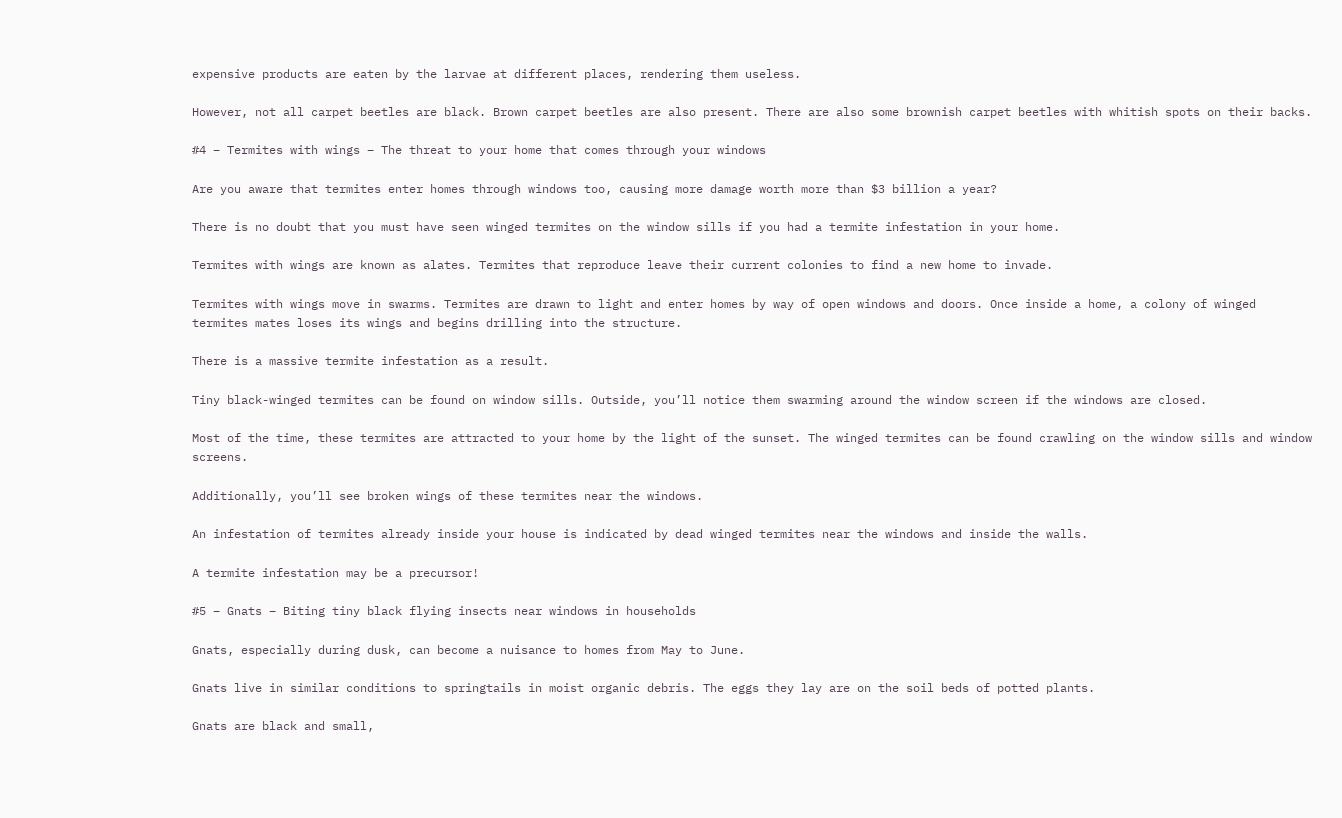expensive products are eaten by the larvae at different places, rendering them useless.

However, not all carpet beetles are black. Brown carpet beetles are also present. There are also some brownish carpet beetles with whitish spots on their backs.

#4 – Termites with wings – The threat to your home that comes through your windows

Are you aware that termites enter homes through windows too, causing more damage worth more than $3 billion a year?

There is no doubt that you must have seen winged termites on the window sills if you had a termite infestation in your home.

Termites with wings are known as alates. Termites that reproduce leave their current colonies to find a new home to invade.

Termites with wings move in swarms. Termites are drawn to light and enter homes by way of open windows and doors. Once inside a home, a colony of winged termites mates loses its wings and begins drilling into the structure.

There is a massive termite infestation as a result.

Tiny black-winged termites can be found on window sills. Outside, you’ll notice them swarming around the window screen if the windows are closed.

Most of the time, these termites are attracted to your home by the light of the sunset. The winged termites can be found crawling on the window sills and window screens.

Additionally, you’ll see broken wings of these termites near the windows.

An infestation of termites already inside your house is indicated by dead winged termites near the windows and inside the walls.

A termite infestation may be a precursor!

#5 – Gnats – Biting tiny black flying insects near windows in households

Gnats, especially during dusk, can become a nuisance to homes from May to June.

Gnats live in similar conditions to springtails in moist organic debris. The eggs they lay are on the soil beds of potted plants.

Gnats are black and small,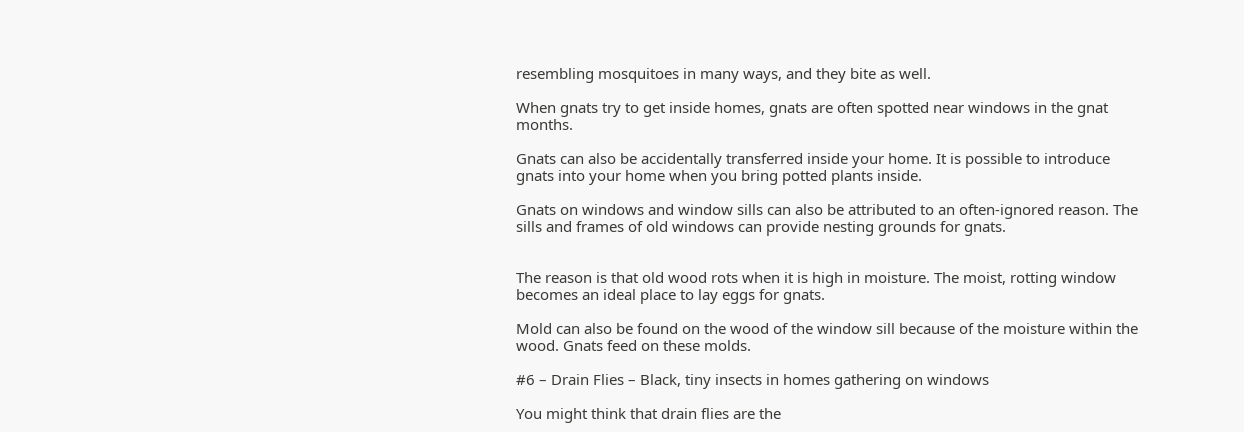resembling mosquitoes in many ways, and they bite as well.

When gnats try to get inside homes, gnats are often spotted near windows in the gnat months.

Gnats can also be accidentally transferred inside your home. It is possible to introduce gnats into your home when you bring potted plants inside.

Gnats on windows and window sills can also be attributed to an often-ignored reason. The sills and frames of old windows can provide nesting grounds for gnats.


The reason is that old wood rots when it is high in moisture. The moist, rotting window becomes an ideal place to lay eggs for gnats.

Mold can also be found on the wood of the window sill because of the moisture within the wood. Gnats feed on these molds.

#6 – Drain Flies – Black, tiny insects in homes gathering on windows

You might think that drain flies are the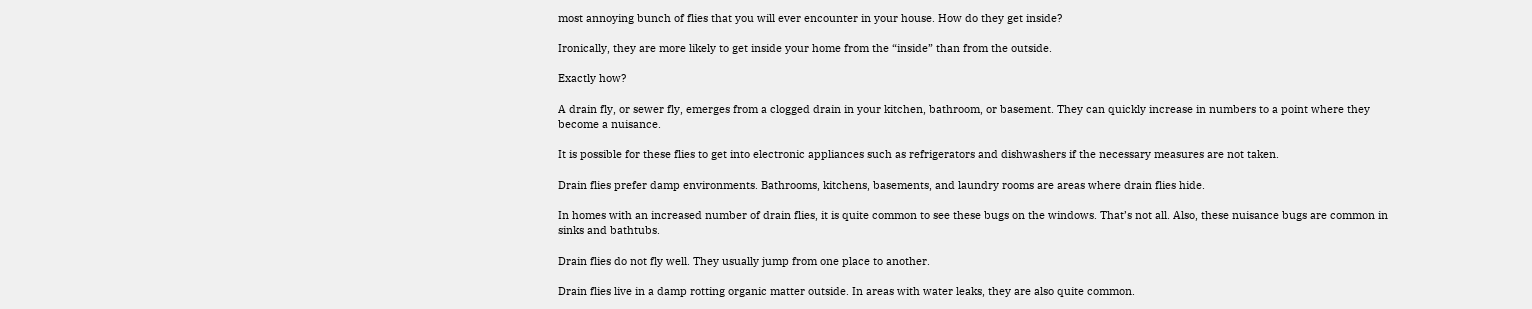most annoying bunch of flies that you will ever encounter in your house. How do they get inside?

Ironically, they are more likely to get inside your home from the “inside” than from the outside.

Exactly how?

A drain fly, or sewer fly, emerges from a clogged drain in your kitchen, bathroom, or basement. They can quickly increase in numbers to a point where they become a nuisance.

It is possible for these flies to get into electronic appliances such as refrigerators and dishwashers if the necessary measures are not taken.

Drain flies prefer damp environments. Bathrooms, kitchens, basements, and laundry rooms are areas where drain flies hide.

In homes with an increased number of drain flies, it is quite common to see these bugs on the windows. That’s not all. Also, these nuisance bugs are common in sinks and bathtubs.

Drain flies do not fly well. They usually jump from one place to another.

Drain flies live in a damp rotting organic matter outside. In areas with water leaks, they are also quite common.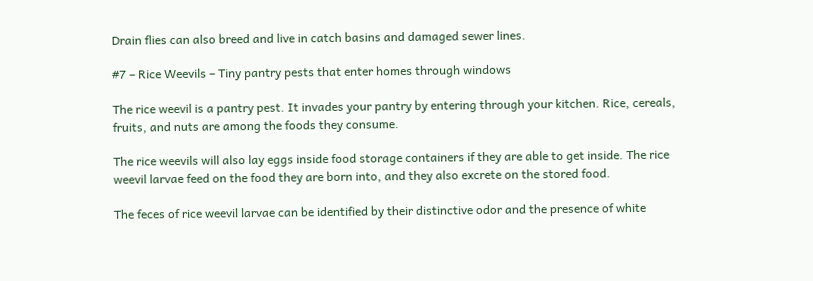Drain flies can also breed and live in catch basins and damaged sewer lines.

#7 – Rice Weevils – Tiny pantry pests that enter homes through windows

The rice weevil is a pantry pest. It invades your pantry by entering through your kitchen. Rice, cereals, fruits, and nuts are among the foods they consume.

The rice weevils will also lay eggs inside food storage containers if they are able to get inside. The rice weevil larvae feed on the food they are born into, and they also excrete on the stored food.

The feces of rice weevil larvae can be identified by their distinctive odor and the presence of white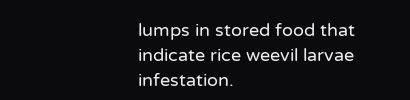lumps in stored food that indicate rice weevil larvae infestation.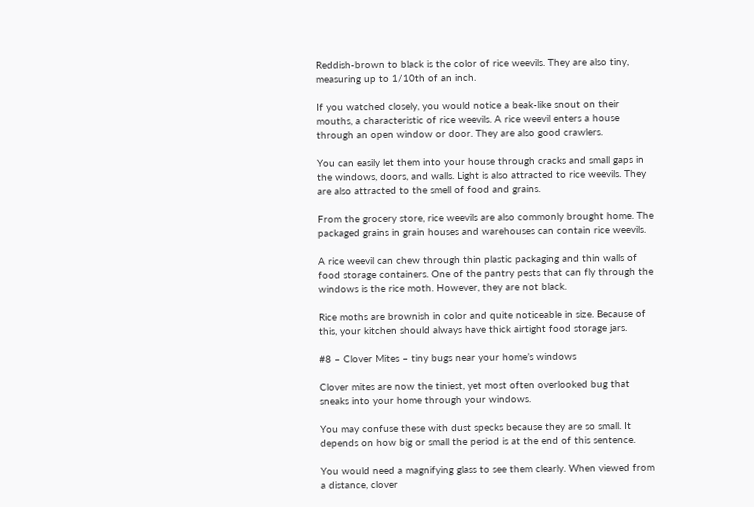Reddish-brown to black is the color of rice weevils. They are also tiny, measuring up to 1/10th of an inch.

If you watched closely, you would notice a beak-like snout on their mouths, a characteristic of rice weevils. A rice weevil enters a house through an open window or door. They are also good crawlers.

You can easily let them into your house through cracks and small gaps in the windows, doors, and walls. Light is also attracted to rice weevils. They are also attracted to the smell of food and grains.

From the grocery store, rice weevils are also commonly brought home. The packaged grains in grain houses and warehouses can contain rice weevils.

A rice weevil can chew through thin plastic packaging and thin walls of food storage containers. One of the pantry pests that can fly through the windows is the rice moth. However, they are not black.

Rice moths are brownish in color and quite noticeable in size. Because of this, your kitchen should always have thick airtight food storage jars.

#8 – Clover Mites – tiny bugs near your home’s windows

Clover mites are now the tiniest, yet most often overlooked bug that sneaks into your home through your windows.

You may confuse these with dust specks because they are so small. It depends on how big or small the period is at the end of this sentence.

You would need a magnifying glass to see them clearly. When viewed from a distance, clover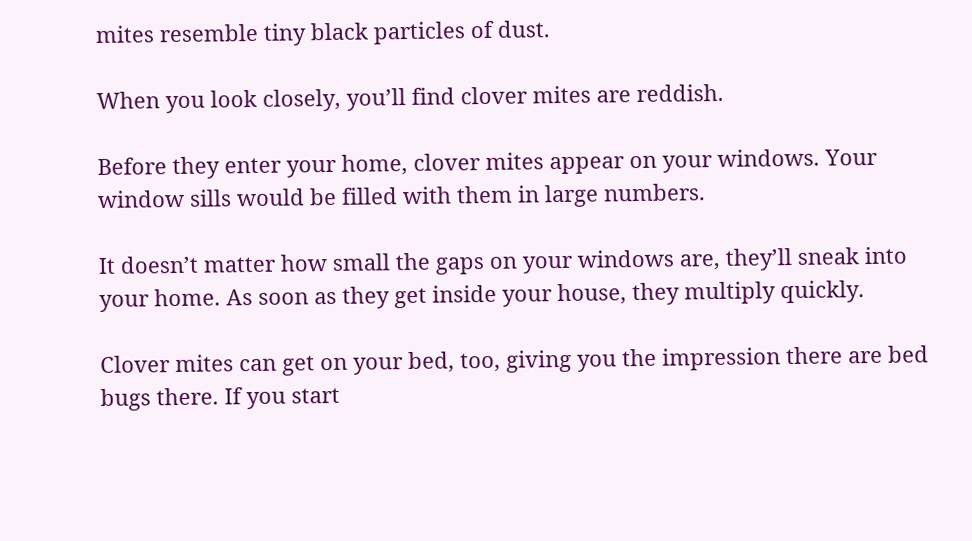mites resemble tiny black particles of dust.

When you look closely, you’ll find clover mites are reddish.

Before they enter your home, clover mites appear on your windows. Your window sills would be filled with them in large numbers.

It doesn’t matter how small the gaps on your windows are, they’ll sneak into your home. As soon as they get inside your house, they multiply quickly.

Clover mites can get on your bed, too, giving you the impression there are bed bugs there. If you start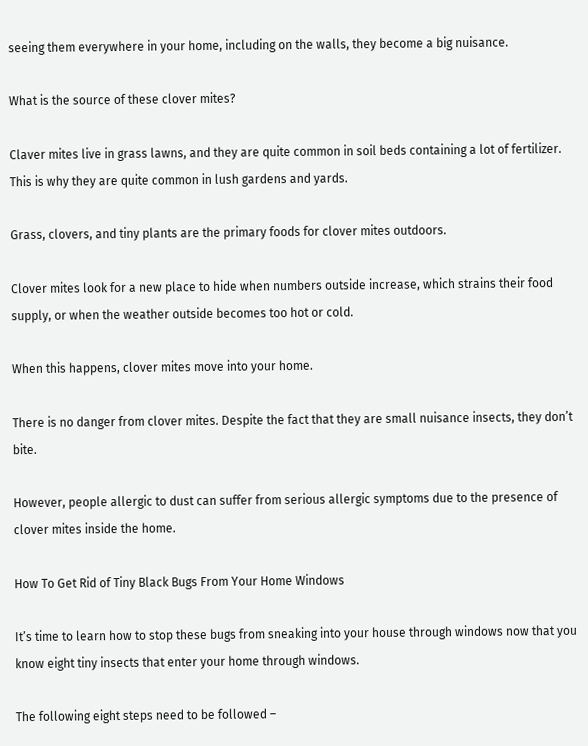seeing them everywhere in your home, including on the walls, they become a big nuisance.

What is the source of these clover mites?

Claver mites live in grass lawns, and they are quite common in soil beds containing a lot of fertilizer. This is why they are quite common in lush gardens and yards.

Grass, clovers, and tiny plants are the primary foods for clover mites outdoors.

Clover mites look for a new place to hide when numbers outside increase, which strains their food supply, or when the weather outside becomes too hot or cold.

When this happens, clover mites move into your home.

There is no danger from clover mites. Despite the fact that they are small nuisance insects, they don’t bite.

However, people allergic to dust can suffer from serious allergic symptoms due to the presence of clover mites inside the home.

How To Get Rid of Tiny Black Bugs From Your Home Windows

It’s time to learn how to stop these bugs from sneaking into your house through windows now that you know eight tiny insects that enter your home through windows.

The following eight steps need to be followed –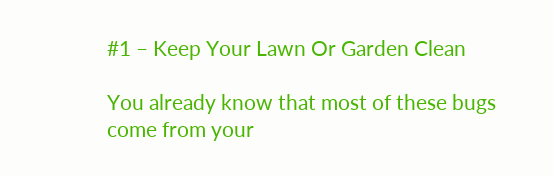#1 – Keep Your Lawn Or Garden Clean

You already know that most of these bugs come from your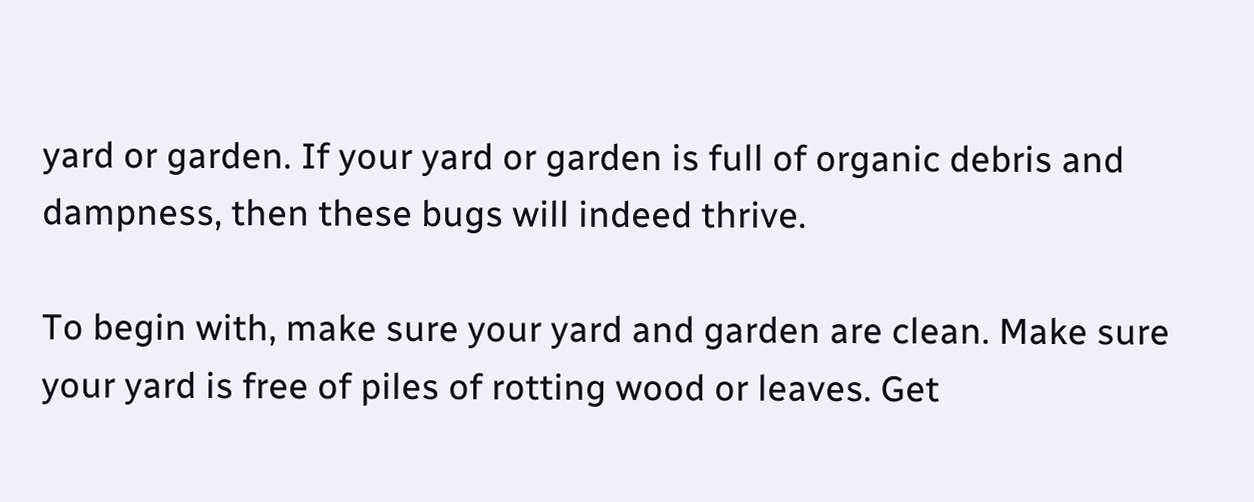yard or garden. If your yard or garden is full of organic debris and dampness, then these bugs will indeed thrive.

To begin with, make sure your yard and garden are clean. Make sure your yard is free of piles of rotting wood or leaves. Get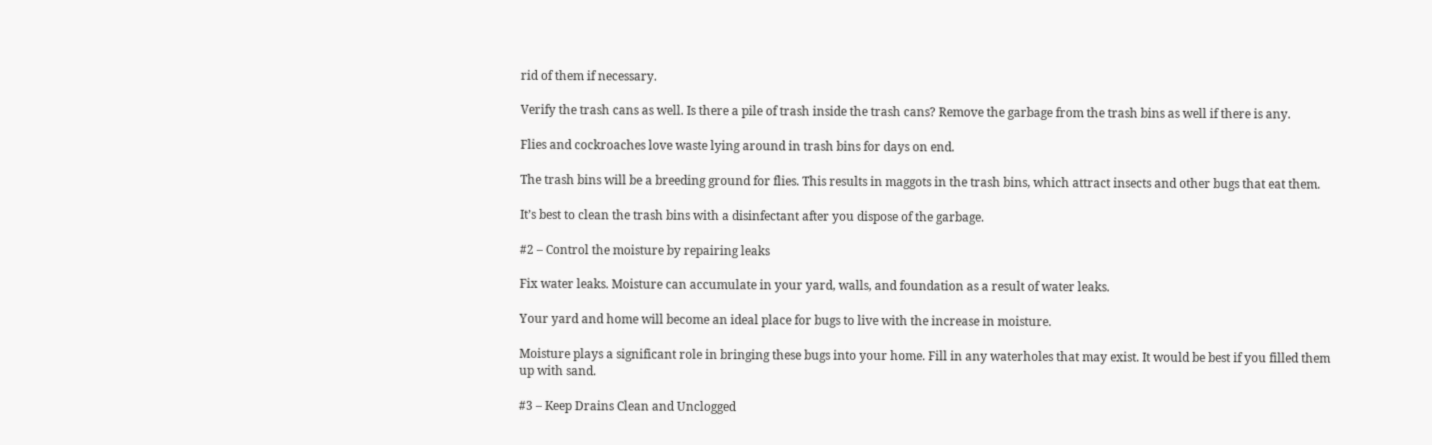rid of them if necessary.

Verify the trash cans as well. Is there a pile of trash inside the trash cans? Remove the garbage from the trash bins as well if there is any.

Flies and cockroaches love waste lying around in trash bins for days on end.

The trash bins will be a breeding ground for flies. This results in maggots in the trash bins, which attract insects and other bugs that eat them.

It’s best to clean the trash bins with a disinfectant after you dispose of the garbage.

#2 – Control the moisture by repairing leaks

Fix water leaks. Moisture can accumulate in your yard, walls, and foundation as a result of water leaks.

Your yard and home will become an ideal place for bugs to live with the increase in moisture.

Moisture plays a significant role in bringing these bugs into your home. Fill in any waterholes that may exist. It would be best if you filled them up with sand.

#3 – Keep Drains Clean and Unclogged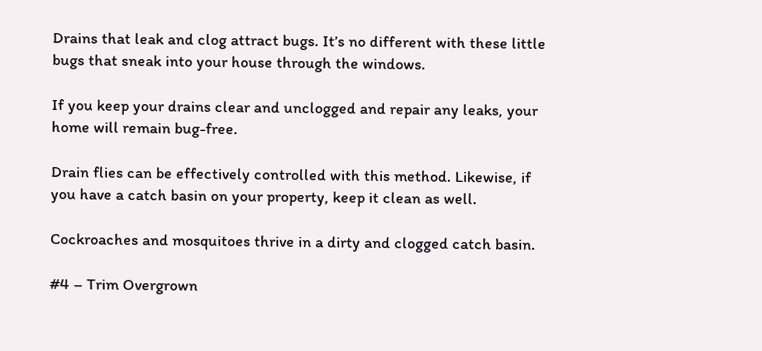Drains that leak and clog attract bugs. It’s no different with these little bugs that sneak into your house through the windows.

If you keep your drains clear and unclogged and repair any leaks, your home will remain bug-free.

Drain flies can be effectively controlled with this method. Likewise, if you have a catch basin on your property, keep it clean as well.

Cockroaches and mosquitoes thrive in a dirty and clogged catch basin.

#4 – Trim Overgrown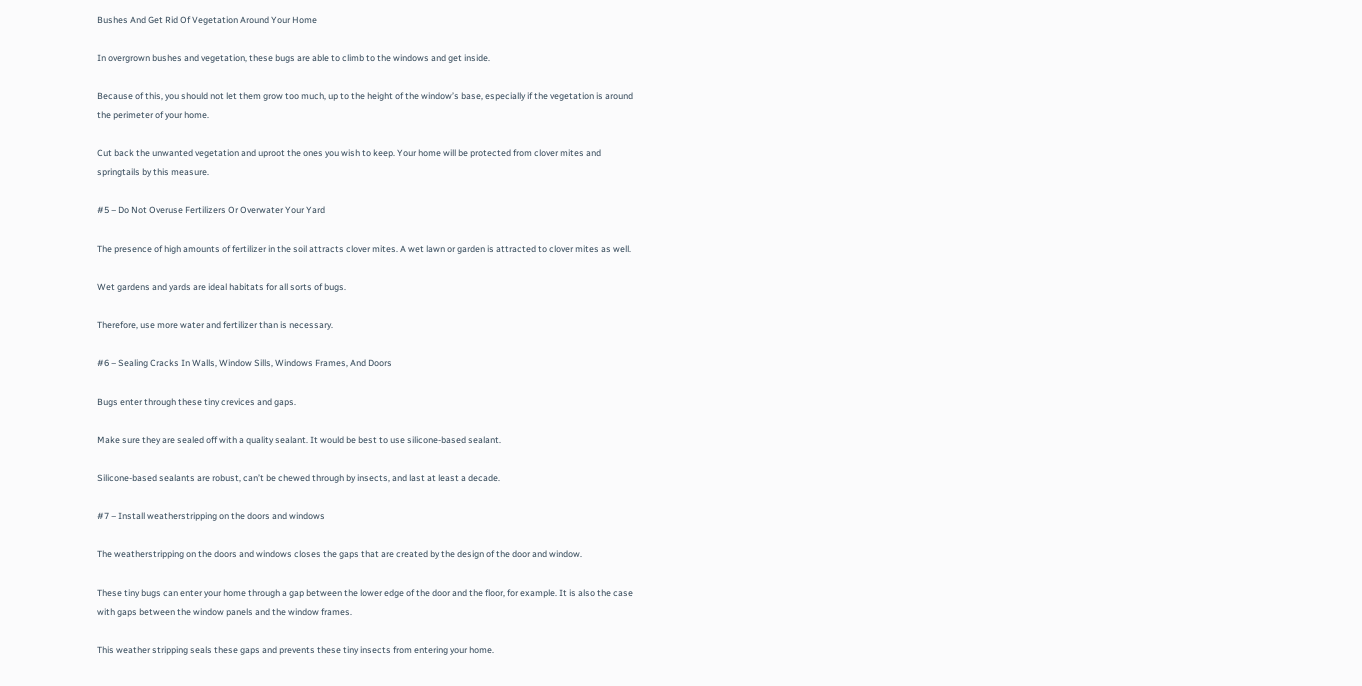Bushes And Get Rid Of Vegetation Around Your Home

In overgrown bushes and vegetation, these bugs are able to climb to the windows and get inside.

Because of this, you should not let them grow too much, up to the height of the window’s base, especially if the vegetation is around the perimeter of your home.

Cut back the unwanted vegetation and uproot the ones you wish to keep. Your home will be protected from clover mites and springtails by this measure.

#5 – Do Not Overuse Fertilizers Or Overwater Your Yard

The presence of high amounts of fertilizer in the soil attracts clover mites. A wet lawn or garden is attracted to clover mites as well.

Wet gardens and yards are ideal habitats for all sorts of bugs.

Therefore, use more water and fertilizer than is necessary.

#6 – Sealing Cracks In Walls, Window Sills, Windows Frames, And Doors

Bugs enter through these tiny crevices and gaps.

Make sure they are sealed off with a quality sealant. It would be best to use silicone-based sealant.

Silicone-based sealants are robust, can’t be chewed through by insects, and last at least a decade.

#7 – Install weatherstripping on the doors and windows

The weatherstripping on the doors and windows closes the gaps that are created by the design of the door and window.

These tiny bugs can enter your home through a gap between the lower edge of the door and the floor, for example. It is also the case with gaps between the window panels and the window frames.

This weather stripping seals these gaps and prevents these tiny insects from entering your home.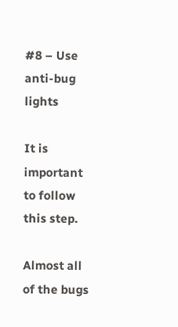#8 – Use anti-bug lights

It is important to follow this step.

Almost all of the bugs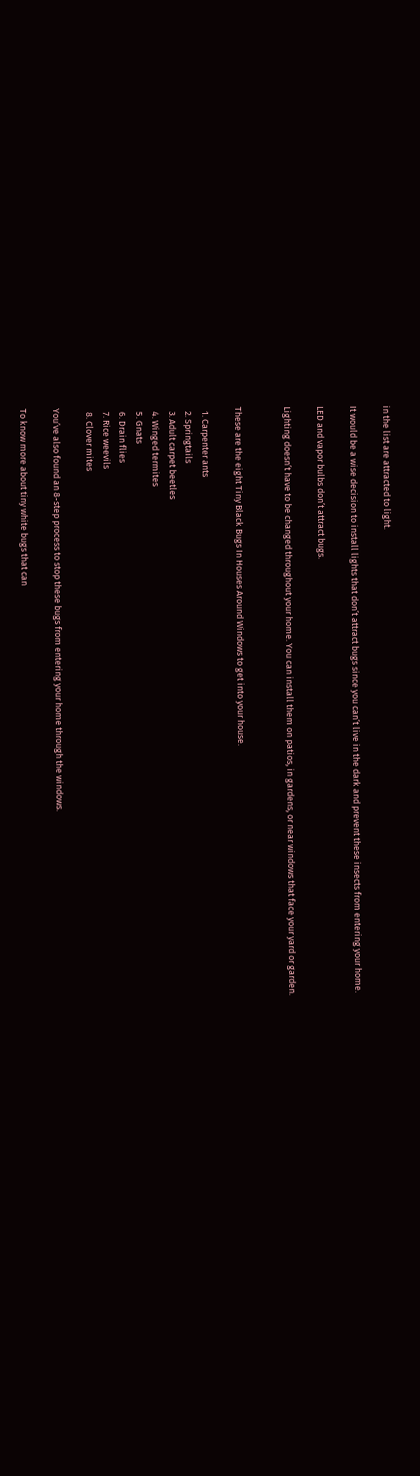in the list are attracted to light.

It would be a wise decision to install lights that don’t attract bugs since you can’t live in the dark and prevent these insects from entering your home.

LED and vapor bulbs don’t attract bugs.

Lighting doesn’t have to be changed throughout your home. You can install them on patios, in gardens, or near windows that face your yard or garden.


These are the eight Tiny Black Bugs In Houses Around Windows to get into your house.

  1. Carpenter ants
  2. Springtails
  3. Adult carpet beetles
  4. Winged termites
  5. Gnats
  6. Drain flies
  7. Rice weevils
  8. Clover mites

You’ve also found an 8-step process to stop these bugs from entering your home through the windows.

To know more about tiny white bugs that can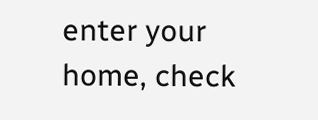enter your home, check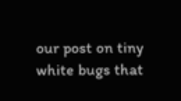our post on tiny white bugs that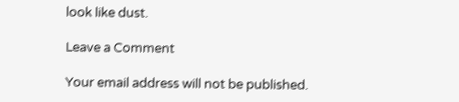look like dust.

Leave a Comment

Your email address will not be published.